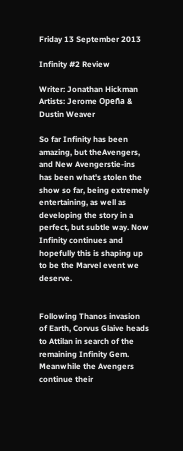Friday 13 September 2013

Infinity #2 Review

Writer: Jonathan Hickman
Artists: Jerome Opeña & Dustin Weaver

So far Infinity has been amazing, but theAvengers, and New Avengerstie-ins has been what's stolen the show so far, being extremely entertaining, as well as developing the story in a perfect, but subtle way. Now Infinity continues and hopefully this is shaping up to be the Marvel event we deserve.


Following Thanos invasion of Earth, Corvus Glaive heads to Attilan in search of the remaining Infinity Gem. Meanwhile the Avengers continue their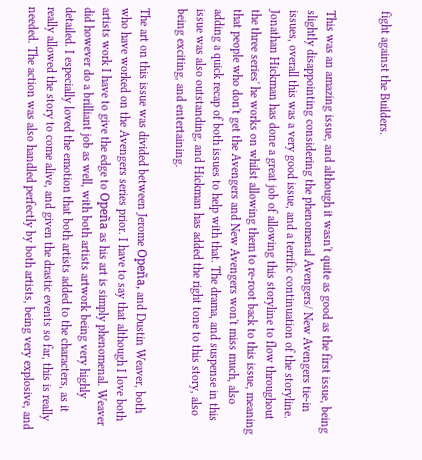fight against the Builders.


This was an amazing issue, and although it wasn't quite as good as the first issue, being slightly disappointing considering the phenomenal Avengers/ New Avengers tie-in issues, overall this was a very good issue, and a terrific continuation of the storyline. Jonathan Hickman has done a great job of allowing this storyline to flow throughout the three series' he works on whilst allowing them to re-root back to this issue, meaning that people who don't get the Avengers and New Avengers won't miss much, also adding a quick recap of both issues to help with that. The drama, and suspense in this issue was also outstanding, and Hickman has added the right tone to this story, also being exciting, and entertaining.

The art on this issue was divided between Jerome Opeña, and Dustin Weaver, both who have worked on the Avengers series prior. I have to say that although I love both artists work I have to give the edge to Opeña as his art is simply phenomenal. Weaver did however do a brilliant job as well, with both artists artwork being very highly detailed. I especially loved the emotion that both artists added to the characters, as it really allowed the story to come alive, and given the drastic events so far, this is really needed. The action was also handled perfectly by both artists, being very explosive, and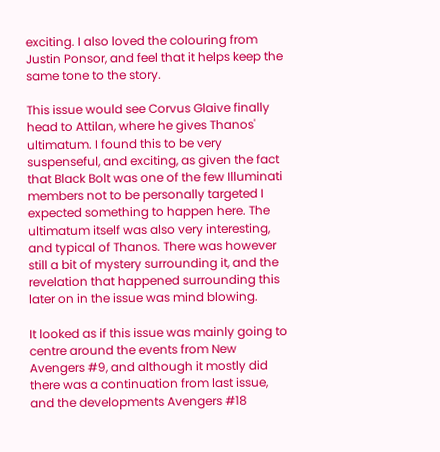exciting. I also loved the colouring from Justin Ponsor, and feel that it helps keep the same tone to the story.

This issue would see Corvus Glaive finally head to Attilan, where he gives Thanos' ultimatum. I found this to be very suspenseful, and exciting, as given the fact that Black Bolt was one of the few Illuminati members not to be personally targeted I expected something to happen here. The ultimatum itself was also very interesting, and typical of Thanos. There was however still a bit of mystery surrounding it, and the revelation that happened surrounding this later on in the issue was mind blowing.

It looked as if this issue was mainly going to centre around the events from New Avengers #9, and although it mostly did there was a continuation from last issue, and the developments Avengers #18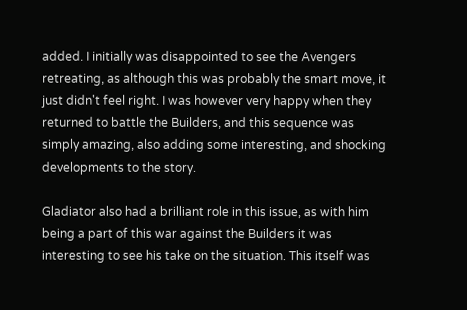added. I initially was disappointed to see the Avengers retreating, as although this was probably the smart move, it just didn't feel right. I was however very happy when they returned to battle the Builders, and this sequence was simply amazing, also adding some interesting, and shocking developments to the story.

Gladiator also had a brilliant role in this issue, as with him being a part of this war against the Builders it was interesting to see his take on the situation. This itself was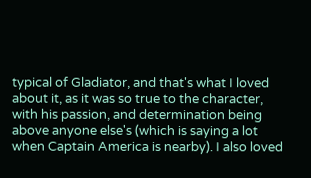typical of Gladiator, and that's what I loved about it, as it was so true to the character, with his passion, and determination being above anyone else's (which is saying a lot when Captain America is nearby). I also loved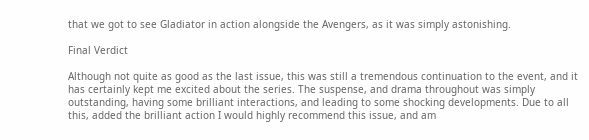that we got to see Gladiator in action alongside the Avengers, as it was simply astonishing.

Final Verdict

Although not quite as good as the last issue, this was still a tremendous continuation to the event, and it has certainly kept me excited about the series. The suspense, and drama throughout was simply outstanding, having some brilliant interactions, and leading to some shocking developments. Due to all this, added the brilliant action I would highly recommend this issue, and am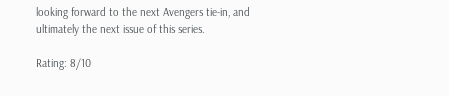looking forward to the next Avengers tie-in, and ultimately the next issue of this series.

Rating: 8/10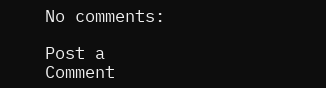No comments:

Post a Comment